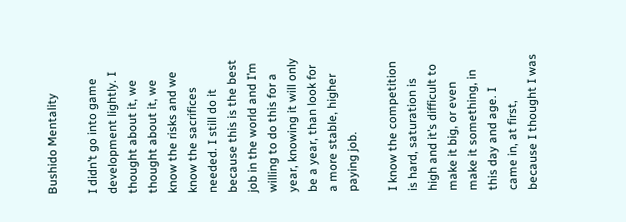Bushido Mentality

I didn’t go into game development lightly. I thought about it, we thought about it, we know the risks and we know the sacrifices needed. I still do it because this is the best job in the world and I’m willing to do this for a year, knowing it will only be a year, than look for a more stable, higher paying job.

I know the competition is hard, saturation is high and it’s difficult to make it big, or even make it something, in this day and age. I came in, at first, because I thought I was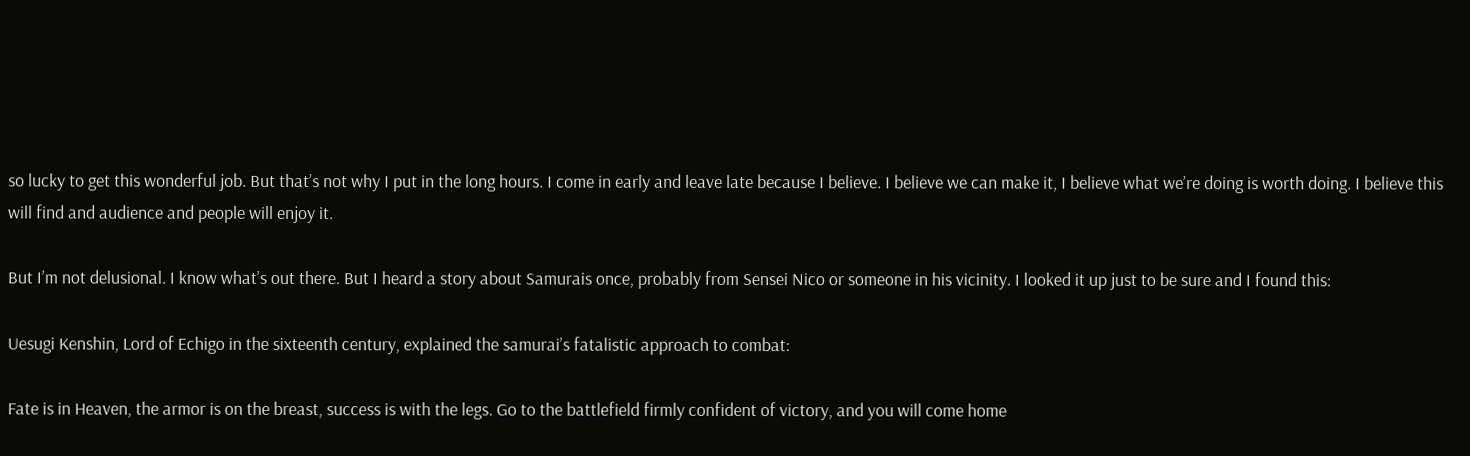so lucky to get this wonderful job. But that’s not why I put in the long hours. I come in early and leave late because I believe. I believe we can make it, I believe what we’re doing is worth doing. I believe this will find and audience and people will enjoy it.

But I’m not delusional. I know what’s out there. But I heard a story about Samurais once, probably from Sensei Nico or someone in his vicinity. I looked it up just to be sure and I found this:

Uesugi Kenshin, Lord of Echigo in the sixteenth century, explained the samurai’s fatalistic approach to combat:

Fate is in Heaven, the armor is on the breast, success is with the legs. Go to the battlefield firmly confident of victory, and you will come home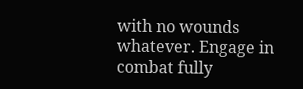with no wounds whatever. Engage in combat fully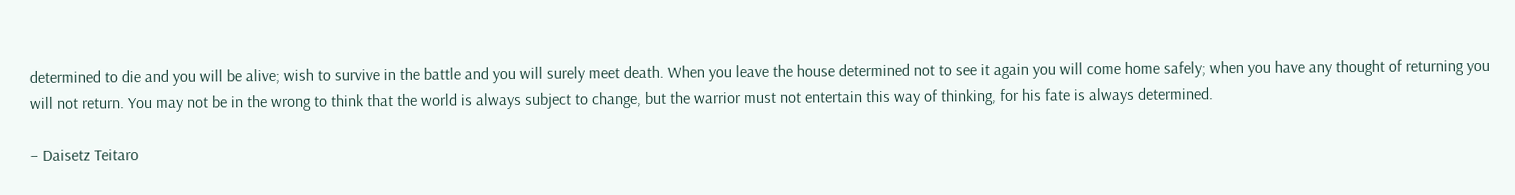determined to die and you will be alive; wish to survive in the battle and you will surely meet death. When you leave the house determined not to see it again you will come home safely; when you have any thought of returning you will not return. You may not be in the wrong to think that the world is always subject to change, but the warrior must not entertain this way of thinking, for his fate is always determined.

– Daisetz Teitaro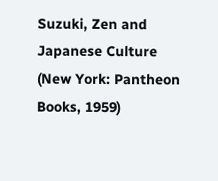Suzuki, Zen and Japanese Culture (New York: Pantheon Books, 1959)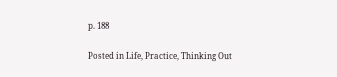p. 188

Posted in Life, Practice, Thinking Out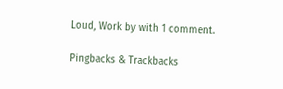Loud, Work by with 1 comment.

Pingbacks & Trackbacks